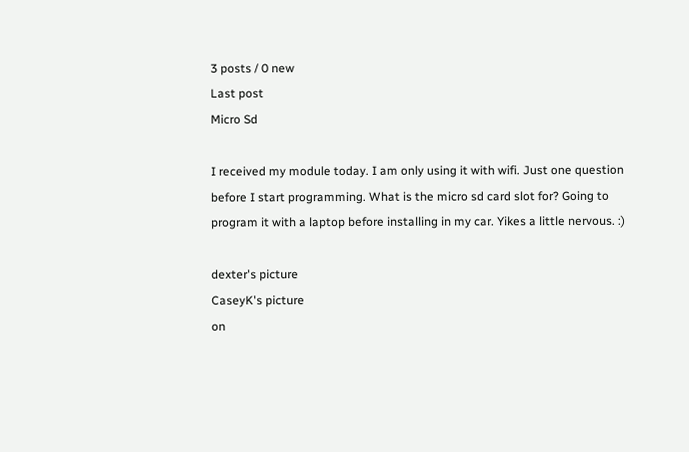3 posts / 0 new
Last post
Micro Sd

I received my module today. I am only using it with wifi. Just one question before I start programming. What is the micro sd card slot for? Going to program it with a laptop before installing in my car. Yikes a little nervous. :)

dexter's picture
CaseyK's picture
on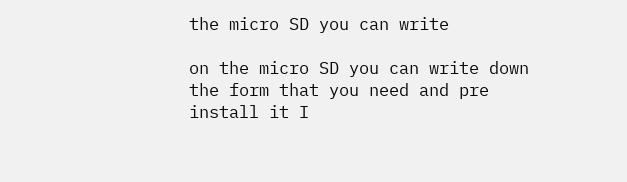the micro SD you can write

on the micro SD you can write down the form that you need and pre install it I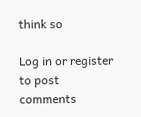think so

Log in or register to post comments